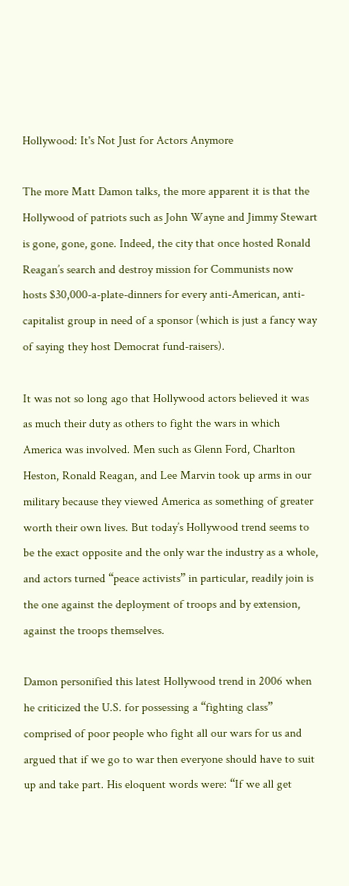Hollywood: It's Not Just for Actors Anymore

The more Matt Damon talks, the more apparent it is that the Hollywood of patriots such as John Wayne and Jimmy Stewart is gone, gone, gone. Indeed, the city that once hosted Ronald Reagan’s search and destroy mission for Communists now hosts $30,000-a-plate-dinners for every anti-American, anti-capitalist group in need of a sponsor (which is just a fancy way of saying they host Democrat fund-raisers).

It was not so long ago that Hollywood actors believed it was as much their duty as others to fight the wars in which America was involved. Men such as Glenn Ford, Charlton Heston, Ronald Reagan, and Lee Marvin took up arms in our military because they viewed America as something of greater worth their own lives. But today’s Hollywood trend seems to be the exact opposite and the only war the industry as a whole, and actors turned “peace activists” in particular, readily join is the one against the deployment of troops and by extension, against the troops themselves.

Damon personified this latest Hollywood trend in 2006 when he criticized the U.S. for possessing a “fighting class” comprised of poor people who fight all our wars for us and argued that if we go to war then everyone should have to suit up and take part. His eloquent words were: “If we all get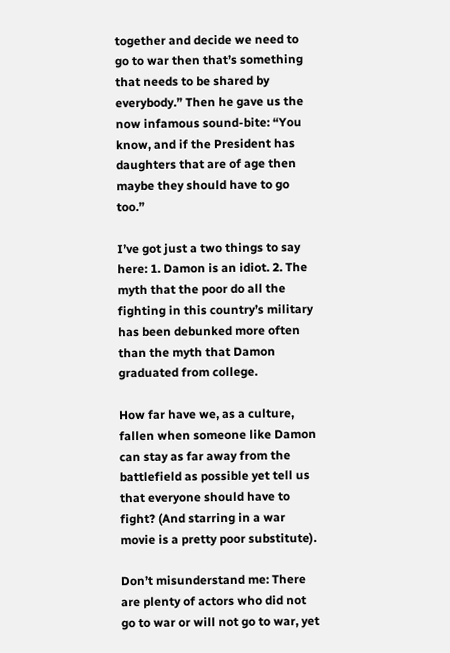together and decide we need to go to war then that’s something that needs to be shared by everybody.” Then he gave us the now infamous sound-bite: “You know, and if the President has daughters that are of age then maybe they should have to go too.”

I’ve got just a two things to say here: 1. Damon is an idiot. 2. The myth that the poor do all the fighting in this country’s military has been debunked more often than the myth that Damon graduated from college.

How far have we, as a culture, fallen when someone like Damon can stay as far away from the battlefield as possible yet tell us that everyone should have to fight? (And starring in a war movie is a pretty poor substitute).

Don’t misunderstand me: There are plenty of actors who did not go to war or will not go to war, yet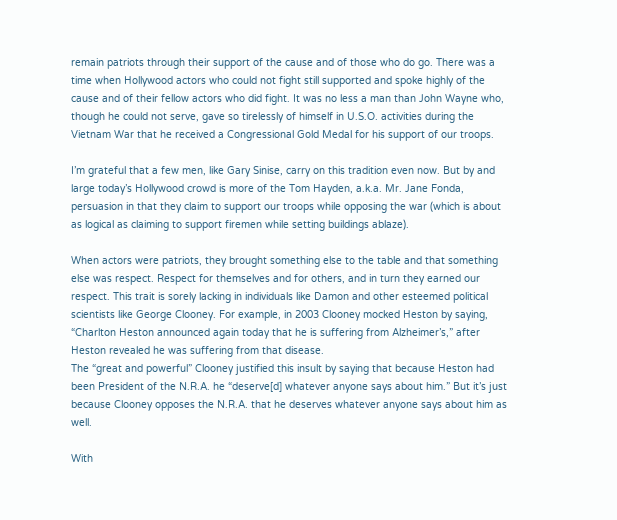remain patriots through their support of the cause and of those who do go. There was a time when Hollywood actors who could not fight still supported and spoke highly of the cause and of their fellow actors who did fight. It was no less a man than John Wayne who, though he could not serve, gave so tirelessly of himself in U.S.O. activities during the Vietnam War that he received a Congressional Gold Medal for his support of our troops.

I’m grateful that a few men, like Gary Sinise, carry on this tradition even now. But by and large today’s Hollywood crowd is more of the Tom Hayden, a.k.a. Mr. Jane Fonda, persuasion in that they claim to support our troops while opposing the war (which is about as logical as claiming to support firemen while setting buildings ablaze).

When actors were patriots, they brought something else to the table and that something else was respect. Respect for themselves and for others, and in turn they earned our respect. This trait is sorely lacking in individuals like Damon and other esteemed political scientists like George Clooney. For example, in 2003 Clooney mocked Heston by saying, “Charlton Heston announced again today that he is suffering from Alzheimer’s,” after Heston revealed he was suffering from that disease.
The “great and powerful” Clooney justified this insult by saying that because Heston had been President of the N.R.A. he “deserve[d] whatever anyone says about him.” But it’s just because Clooney opposes the N.R.A. that he deserves whatever anyone says about him as well.

With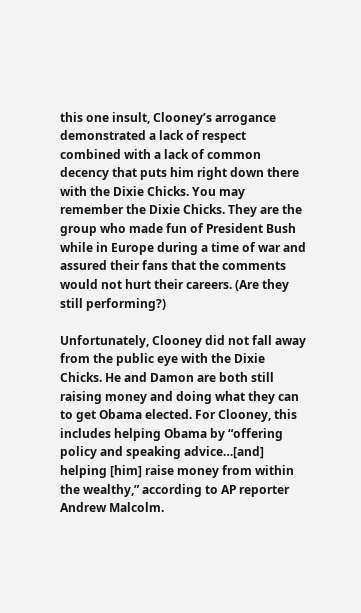this one insult, Clooney’s arrogance demonstrated a lack of respect combined with a lack of common decency that puts him right down there with the Dixie Chicks. You may remember the Dixie Chicks. They are the group who made fun of President Bush while in Europe during a time of war and assured their fans that the comments would not hurt their careers. (Are they still performing?)

Unfortunately, Clooney did not fall away from the public eye with the Dixie Chicks. He and Damon are both still raising money and doing what they can to get Obama elected. For Clooney, this includes helping Obama by “offering policy and speaking advice…[and] helping [him] raise money from within the wealthy,” according to AP reporter Andrew Malcolm.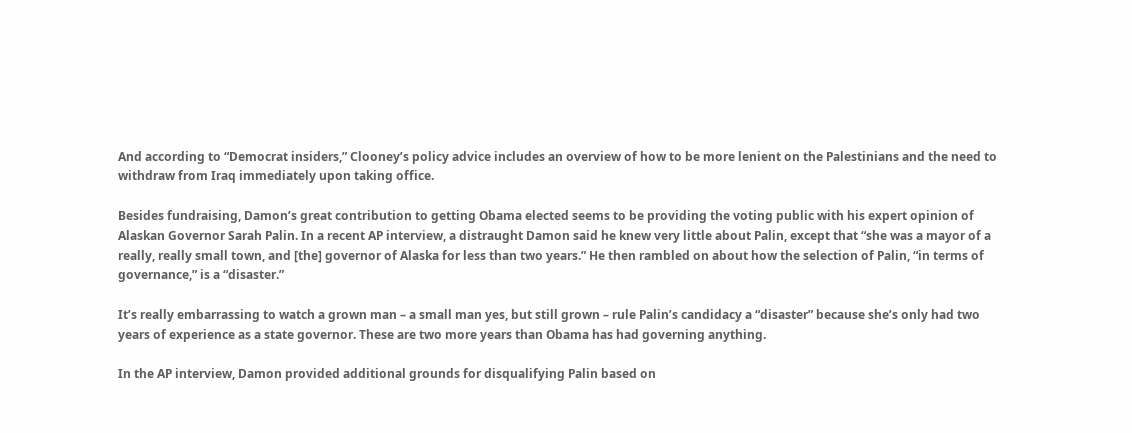And according to “Democrat insiders,” Clooney’s policy advice includes an overview of how to be more lenient on the Palestinians and the need to withdraw from Iraq immediately upon taking office.

Besides fundraising, Damon’s great contribution to getting Obama elected seems to be providing the voting public with his expert opinion of Alaskan Governor Sarah Palin. In a recent AP interview, a distraught Damon said he knew very little about Palin, except that “she was a mayor of a really, really small town, and [the] governor of Alaska for less than two years.” He then rambled on about how the selection of Palin, “in terms of governance,” is a “disaster.”

It’s really embarrassing to watch a grown man – a small man yes, but still grown – rule Palin’s candidacy a “disaster” because she’s only had two years of experience as a state governor. These are two more years than Obama has had governing anything.

In the AP interview, Damon provided additional grounds for disqualifying Palin based on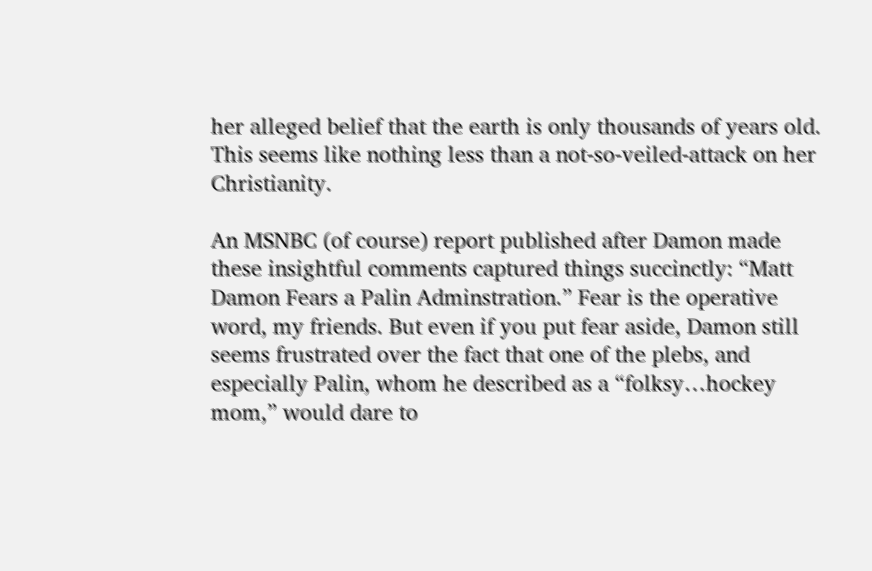her alleged belief that the earth is only thousands of years old. This seems like nothing less than a not-so-veiled-attack on her Christianity.

An MSNBC (of course) report published after Damon made these insightful comments captured things succinctly: “Matt Damon Fears a Palin Adminstration.” Fear is the operative word, my friends. But even if you put fear aside, Damon still seems frustrated over the fact that one of the plebs, and especially Palin, whom he described as a “folksy…hockey mom,” would dare to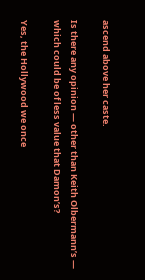ascend above her caste.

Is there any opinion — other than Keith Olbermann’s — which could be of less value that Damon’s?

Yes, the Hollywood we once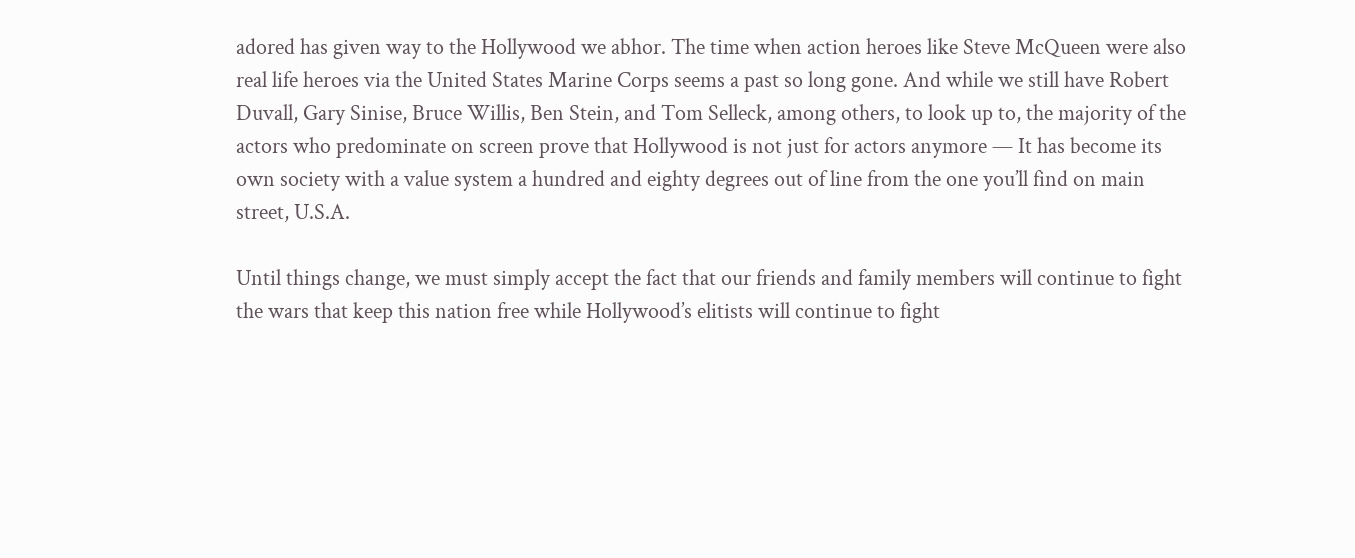adored has given way to the Hollywood we abhor. The time when action heroes like Steve McQueen were also real life heroes via the United States Marine Corps seems a past so long gone. And while we still have Robert Duvall, Gary Sinise, Bruce Willis, Ben Stein, and Tom Selleck, among others, to look up to, the majority of the actors who predominate on screen prove that Hollywood is not just for actors anymore — It has become its own society with a value system a hundred and eighty degrees out of line from the one you’ll find on main street, U.S.A.

Until things change, we must simply accept the fact that our friends and family members will continue to fight the wars that keep this nation free while Hollywood’s elitists will continue to fight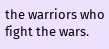the warriors who fight the wars.